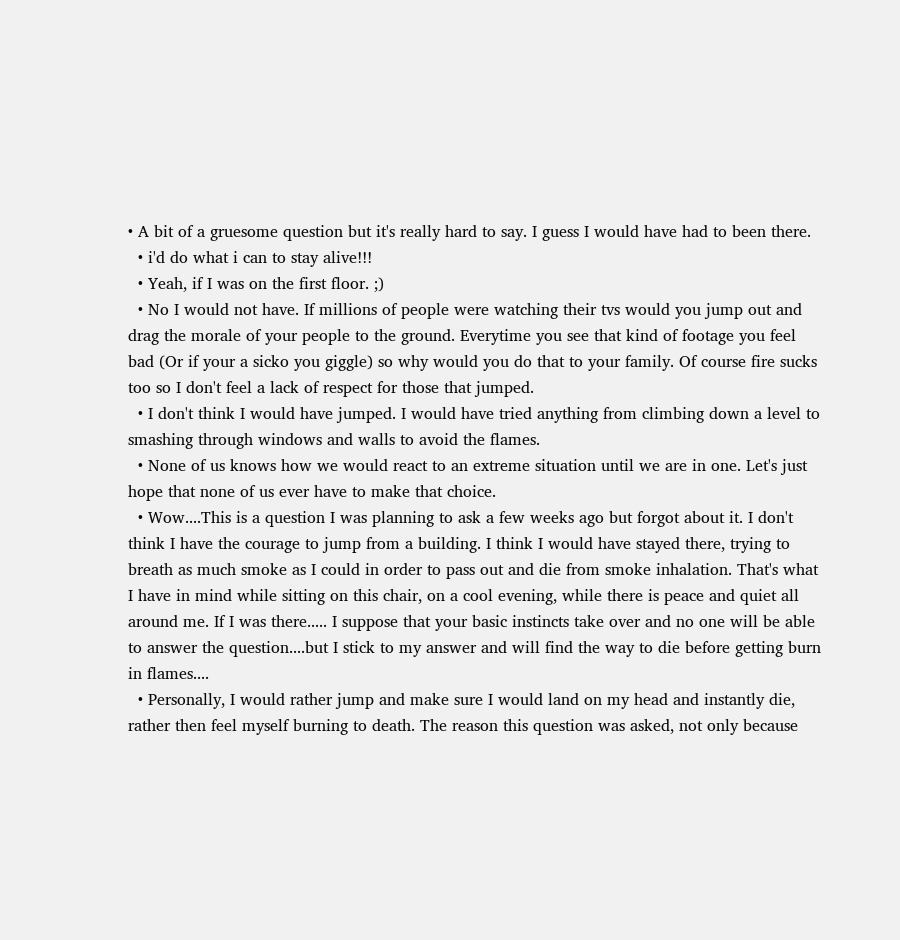• A bit of a gruesome question but it's really hard to say. I guess I would have had to been there.
  • i'd do what i can to stay alive!!!
  • Yeah, if I was on the first floor. ;)
  • No I would not have. If millions of people were watching their tvs would you jump out and drag the morale of your people to the ground. Everytime you see that kind of footage you feel bad (Or if your a sicko you giggle) so why would you do that to your family. Of course fire sucks too so I don't feel a lack of respect for those that jumped.
  • I don't think I would have jumped. I would have tried anything from climbing down a level to smashing through windows and walls to avoid the flames.
  • None of us knows how we would react to an extreme situation until we are in one. Let's just hope that none of us ever have to make that choice.
  • Wow....This is a question I was planning to ask a few weeks ago but forgot about it. I don't think I have the courage to jump from a building. I think I would have stayed there, trying to breath as much smoke as I could in order to pass out and die from smoke inhalation. That's what I have in mind while sitting on this chair, on a cool evening, while there is peace and quiet all around me. If I was there..... I suppose that your basic instincts take over and no one will be able to answer the question....but I stick to my answer and will find the way to die before getting burn in flames....
  • Personally, I would rather jump and make sure I would land on my head and instantly die, rather then feel myself burning to death. The reason this question was asked, not only because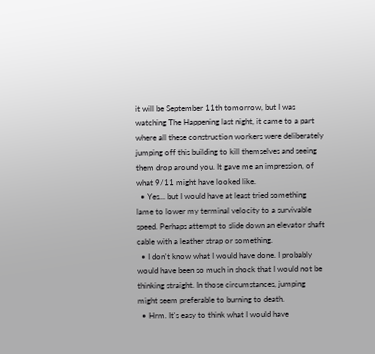it will be September 11th tomorrow, but I was watching The Happening last night, it came to a part where all these construction workers were deliberately jumping off this building to kill themselves and seeing them drop around you. It gave me an impression, of what 9/11 might have looked like.
  • Yes... but I would have at least tried something lame to lower my terminal velocity to a survivable speed. Perhaps attempt to slide down an elevator shaft cable with a leather strap or something.
  • I don't know what I would have done. I probably would have been so much in shock that I would not be thinking straight. In those circumstances, jumping might seem preferable to burning to death.
  • Hrm. It's easy to think what I would have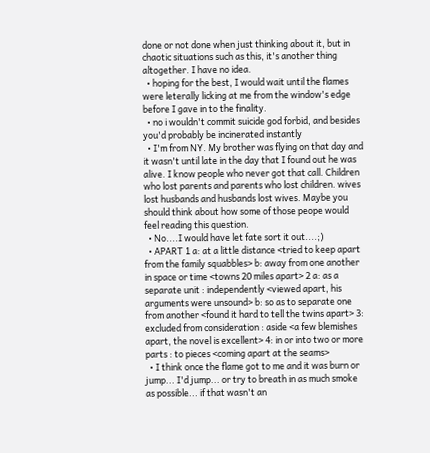done or not done when just thinking about it, but in chaotic situations such as this, it's another thing altogether. I have no idea.
  • hoping for the best, I would wait until the flames were leterally licking at me from the window's edge before I gave in to the finality.
  • no i wouldn't commit suicide god forbid, and besides you'd probably be incinerated instantly
  • I'm from NY. My brother was flying on that day and it wasn't until late in the day that I found out he was alive. I know people who never got that call. Children who lost parents and parents who lost children. wives lost husbands and husbands lost wives. Maybe you should think about how some of those peope would feel reading this question.
  • No....I would have let fate sort it out....;)
  • APART 1 a: at a little distance <tried to keep apart from the family squabbles> b: away from one another in space or time <towns 20 miles apart> 2 a: as a separate unit : independently <viewed apart, his arguments were unsound> b: so as to separate one from another <found it hard to tell the twins apart> 3: excluded from consideration : aside <a few blemishes apart, the novel is excellent> 4: in or into two or more parts : to pieces <coming apart at the seams>
  • I think once the flame got to me and it was burn or jump... I'd jump... or try to breath in as much smoke as possible... if that wasn't an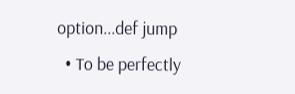option...def jump
  • To be perfectly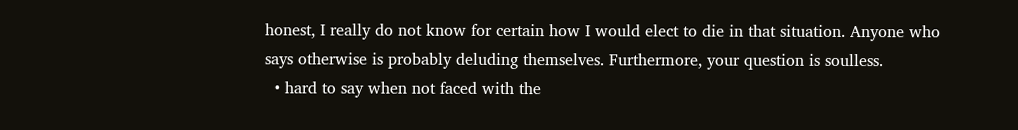honest, I really do not know for certain how I would elect to die in that situation. Anyone who says otherwise is probably deluding themselves. Furthermore, your question is soulless.
  • hard to say when not faced with the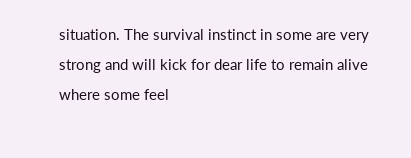situation. The survival instinct in some are very strong and will kick for dear life to remain alive where some feel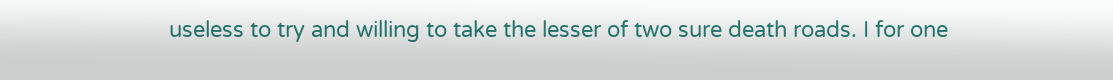useless to try and willing to take the lesser of two sure death roads. I for one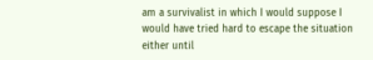am a survivalist in which I would suppose I would have tried hard to escape the situation either until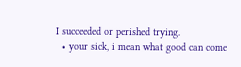I succeeded or perished trying.
  • your sick, i mean what good can come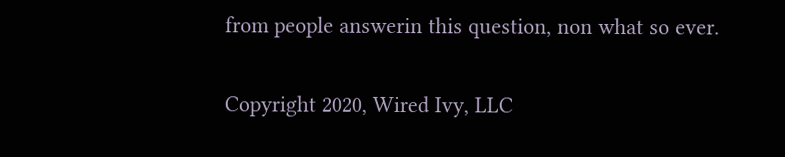from people answerin this question, non what so ever.

Copyright 2020, Wired Ivy, LLC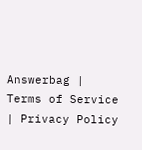Answerbag | Terms of Service | Privacy Policy